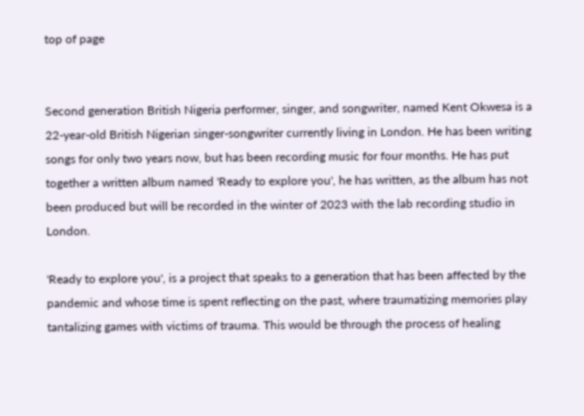top of page


Second generation British Nigeria performer, singer, and songwriter, named Kent Okwesa is a 22-year-old British Nigerian singer-songwriter currently living in London. He has been writing songs for only two years now, but has been recording music for four months. He has put together a written album named 'Ready to explore you', he has written, as the album has not been produced but will be recorded in the winter of 2023 with the lab recording studio in London.

'Ready to explore you', is a project that speaks to a generation that has been affected by the pandemic and whose time is spent reflecting on the past, where traumatizing memories play tantalizing games with victims of trauma. This would be through the process of healing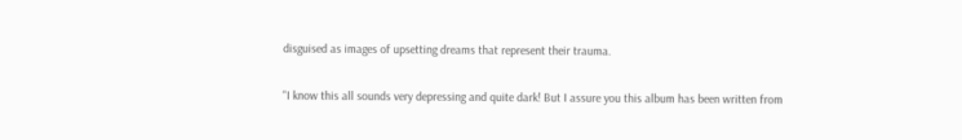disguised as images of upsetting dreams that represent their trauma.

"I know this all sounds very depressing and quite dark! But I assure you this album has been written from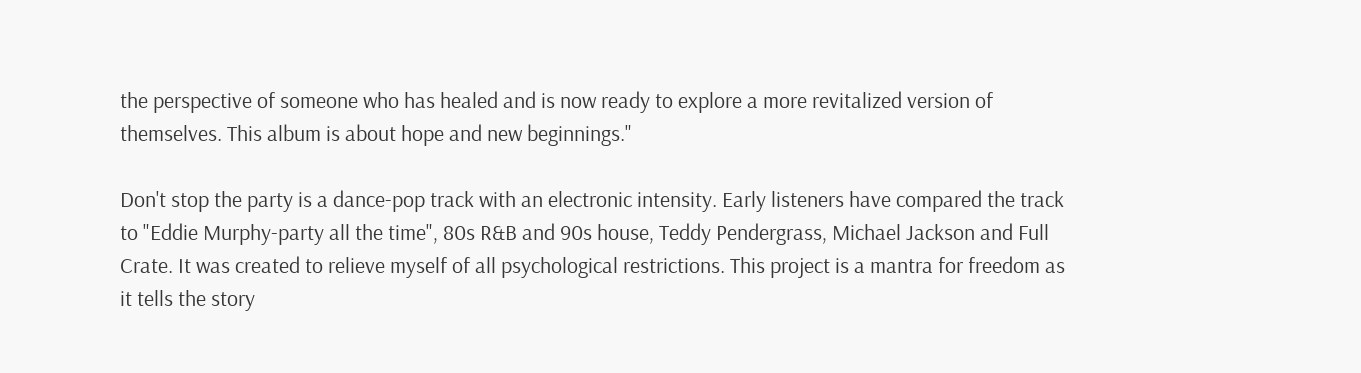the perspective of someone who has healed and is now ready to explore a more revitalized version of themselves. This album is about hope and new beginnings."

Don't stop the party is a dance-pop track with an electronic intensity. Early listeners have compared the track to "Eddie Murphy-party all the time", 80s R&B and 90s house, Teddy Pendergrass, Michael Jackson and Full Crate. It was created to relieve myself of all psychological restrictions. This project is a mantra for freedom as it tells the story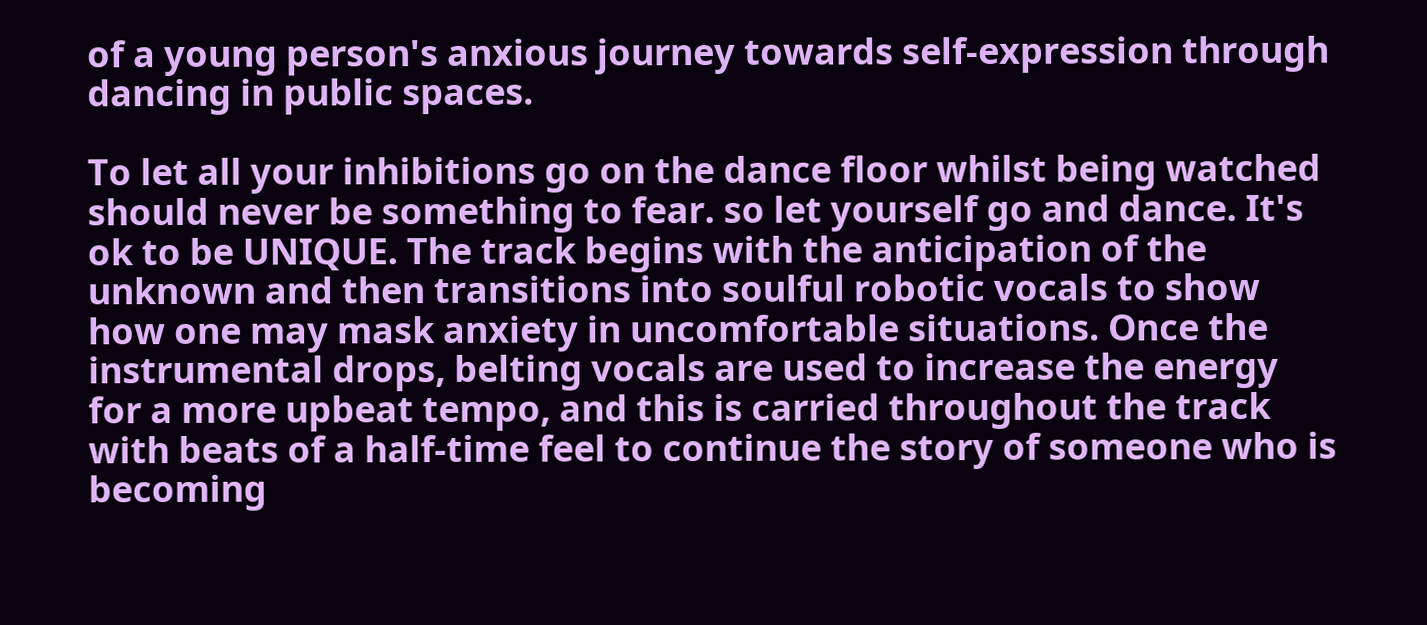of a young person's anxious journey towards self-expression through dancing in public spaces.

To let all your inhibitions go on the dance floor whilst being watched should never be something to fear. so let yourself go and dance. It's ok to be UNIQUE. The track begins with the anticipation of the unknown and then transitions into soulful robotic vocals to show how one may mask anxiety in uncomfortable situations. Once the instrumental drops, belting vocals are used to increase the energy for a more upbeat tempo, and this is carried throughout the track with beats of a half-time feel to continue the story of someone who is becoming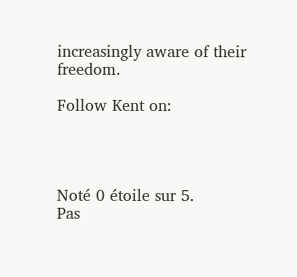increasingly aware of their freedom.

Follow Kent on:




Noté 0 étoile sur 5.
Pas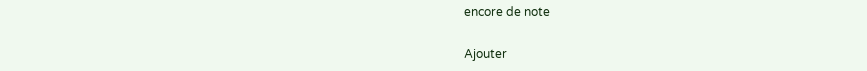encore de note

Ajouter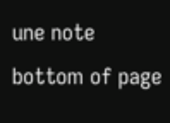une note
bottom of page